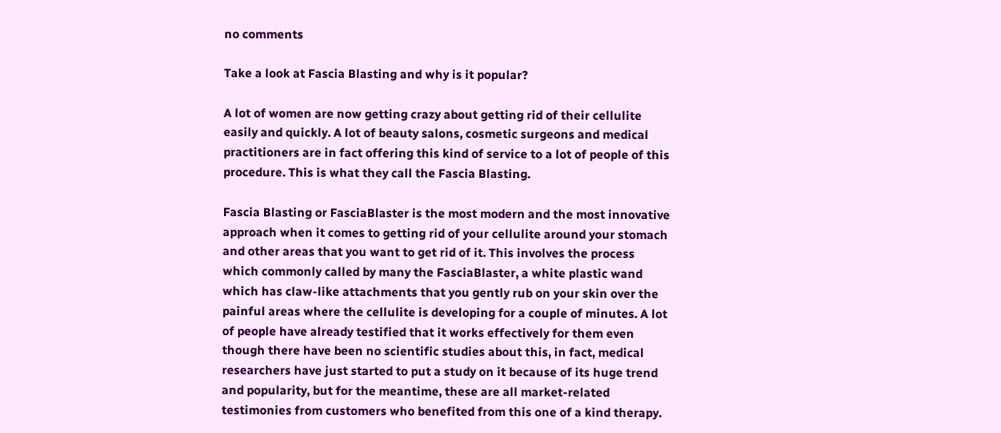no comments

Take a look at Fascia Blasting and why is it popular?

A lot of women are now getting crazy about getting rid of their cellulite easily and quickly. A lot of beauty salons, cosmetic surgeons and medical practitioners are in fact offering this kind of service to a lot of people of this procedure. This is what they call the Fascia Blasting.

Fascia Blasting or FasciaBlaster is the most modern and the most innovative approach when it comes to getting rid of your cellulite around your stomach and other areas that you want to get rid of it. This involves the process which commonly called by many the FasciaBlaster, a white plastic wand which has claw-like attachments that you gently rub on your skin over the painful areas where the cellulite is developing for a couple of minutes. A lot of people have already testified that it works effectively for them even though there have been no scientific studies about this, in fact, medical researchers have just started to put a study on it because of its huge trend and popularity, but for the meantime, these are all market-related testimonies from customers who benefited from this one of a kind therapy.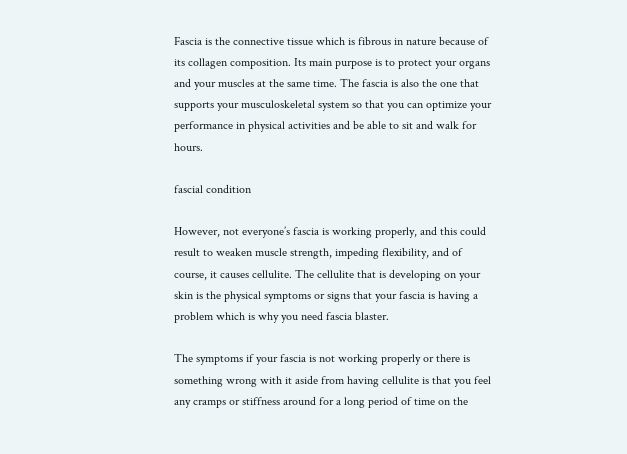Fascia is the connective tissue which is fibrous in nature because of its collagen composition. Its main purpose is to protect your organs and your muscles at the same time. The fascia is also the one that supports your musculoskeletal system so that you can optimize your performance in physical activities and be able to sit and walk for hours.

fascial condition

However, not everyone’s fascia is working properly, and this could result to weaken muscle strength, impeding flexibility, and of course, it causes cellulite. The cellulite that is developing on your skin is the physical symptoms or signs that your fascia is having a problem which is why you need fascia blaster.

The symptoms if your fascia is not working properly or there is something wrong with it aside from having cellulite is that you feel any cramps or stiffness around for a long period of time on the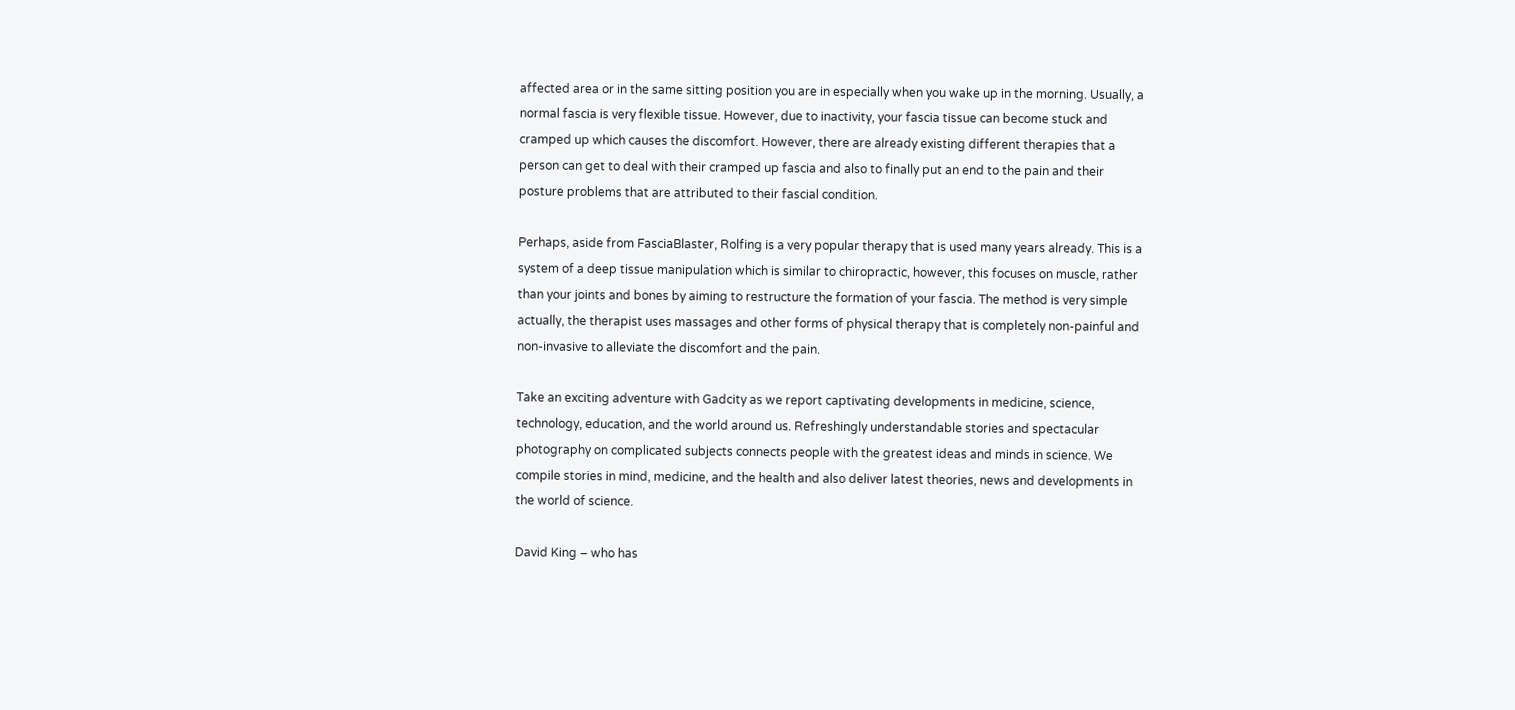affected area or in the same sitting position you are in especially when you wake up in the morning. Usually, a normal fascia is very flexible tissue. However, due to inactivity, your fascia tissue can become stuck and cramped up which causes the discomfort. However, there are already existing different therapies that a person can get to deal with their cramped up fascia and also to finally put an end to the pain and their posture problems that are attributed to their fascial condition.

Perhaps, aside from FasciaBlaster, Rolfing is a very popular therapy that is used many years already. This is a system of a deep tissue manipulation which is similar to chiropractic, however, this focuses on muscle, rather than your joints and bones by aiming to restructure the formation of your fascia. The method is very simple actually, the therapist uses massages and other forms of physical therapy that is completely non-painful and non-invasive to alleviate the discomfort and the pain.

Take an exciting adventure with Gadcity as we report captivating developments in medicine, science, technology, education, and the world around us. Refreshingly understandable stories and spectacular photography on complicated subjects connects people with the greatest ideas and minds in science. We compile stories in mind, medicine, and the health and also deliver latest theories, news and developments in the world of science.

David King – who has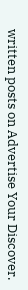written posts on Advertise Your Discover.